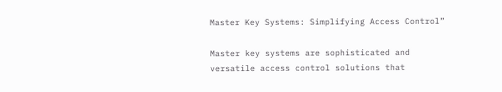Master Key Systems: Simplifying Access Control”

Master key systems are sophisticated and versatile access control solutions that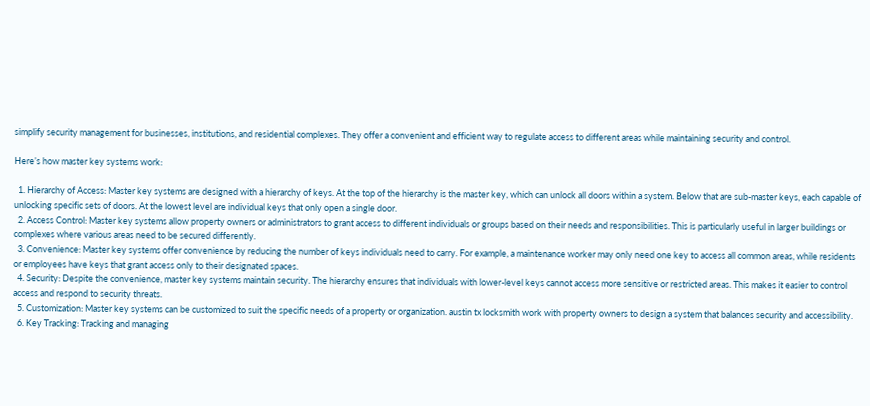simplify security management for businesses, institutions, and residential complexes. They offer a convenient and efficient way to regulate access to different areas while maintaining security and control.

Here’s how master key systems work:

  1. Hierarchy of Access: Master key systems are designed with a hierarchy of keys. At the top of the hierarchy is the master key, which can unlock all doors within a system. Below that are sub-master keys, each capable of unlocking specific sets of doors. At the lowest level are individual keys that only open a single door.
  2. Access Control: Master key systems allow property owners or administrators to grant access to different individuals or groups based on their needs and responsibilities. This is particularly useful in larger buildings or complexes where various areas need to be secured differently.
  3. Convenience: Master key systems offer convenience by reducing the number of keys individuals need to carry. For example, a maintenance worker may only need one key to access all common areas, while residents or employees have keys that grant access only to their designated spaces.
  4. Security: Despite the convenience, master key systems maintain security. The hierarchy ensures that individuals with lower-level keys cannot access more sensitive or restricted areas. This makes it easier to control access and respond to security threats.
  5. Customization: Master key systems can be customized to suit the specific needs of a property or organization. austin tx locksmith work with property owners to design a system that balances security and accessibility.
  6. Key Tracking: Tracking and managing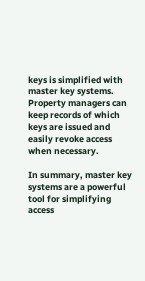keys is simplified with master key systems. Property managers can keep records of which keys are issued and easily revoke access when necessary.

In summary, master key systems are a powerful tool for simplifying access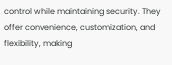control while maintaining security. They offer convenience, customization, and flexibility, making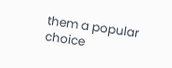them a popular choice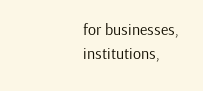for businesses, institutions,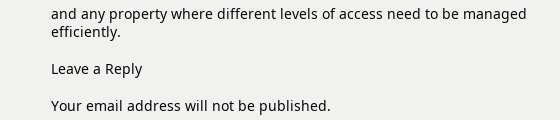and any property where different levels of access need to be managed efficiently.

Leave a Reply

Your email address will not be published.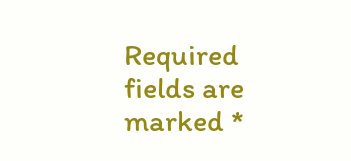Required fields are marked *